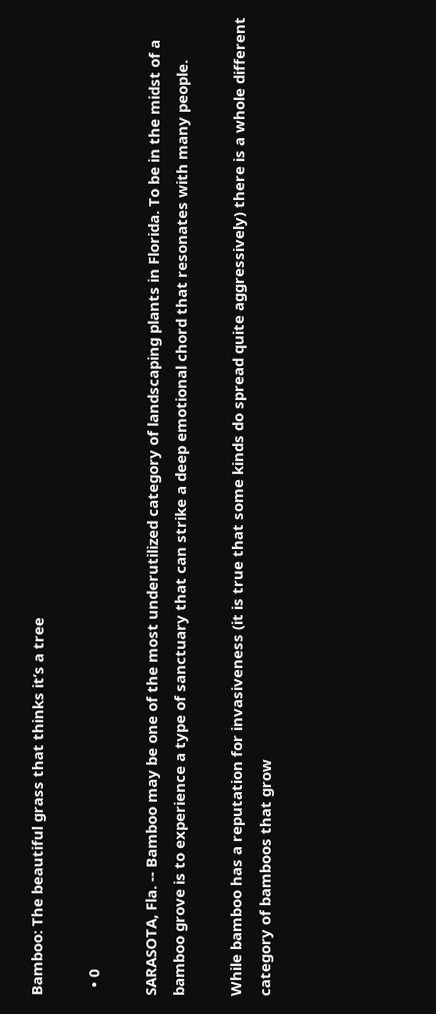Bamboo: The beautiful grass that thinks it’s a tree

  • 0

SARASOTA, Fla. -- Bamboo may be one of the most underutilized category of landscaping plants in Florida. To be in the midst of a bamboo grove is to experience a type of sanctuary that can strike a deep emotional chord that resonates with many people.

While bamboo has a reputation for invasiveness (it is true that some kinds do spread quite aggressively) there is a whole different category of bamboos that grow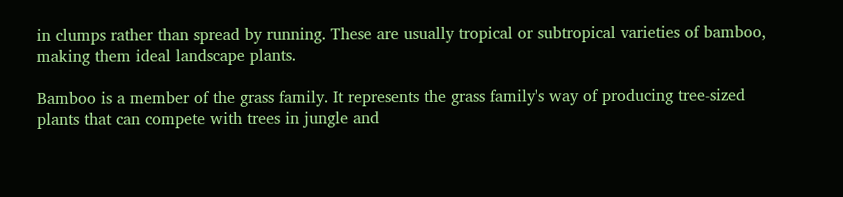in clumps rather than spread by running. These are usually tropical or subtropical varieties of bamboo, making them ideal landscape plants.

Bamboo is a member of the grass family. It represents the grass family's way of producing tree-sized plants that can compete with trees in jungle and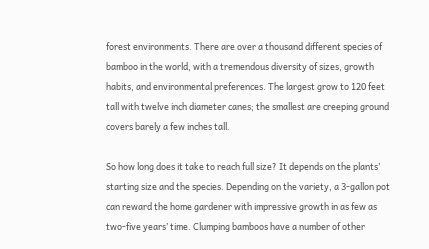forest environments. There are over a thousand different species of bamboo in the world, with a tremendous diversity of sizes, growth habits, and environmental preferences. The largest grow to 120 feet tall with twelve inch diameter canes; the smallest are creeping ground covers barely a few inches tall.

So how long does it take to reach full size? It depends on the plants’ starting size and the species. Depending on the variety, a 3-gallon pot can reward the home gardener with impressive growth in as few as two-five years’ time. Clumping bamboos have a number of other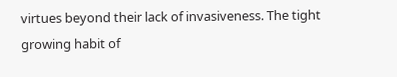virtues beyond their lack of invasiveness. The tight growing habit of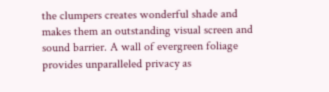the clumpers creates wonderful shade and makes them an outstanding visual screen and sound barrier. A wall of evergreen foliage provides unparalleled privacy as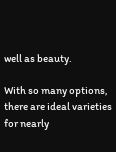well as beauty.

With so many options, there are ideal varieties for nearly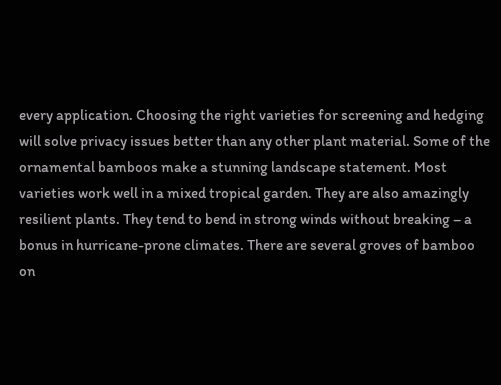every application. Choosing the right varieties for screening and hedging will solve privacy issues better than any other plant material. Some of the ornamental bamboos make a stunning landscape statement. Most varieties work well in a mixed tropical garden. They are also amazingly resilient plants. They tend to bend in strong winds without breaking – a bonus in hurricane-prone climates. There are several groves of bamboo on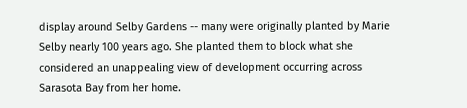display around Selby Gardens -- many were originally planted by Marie Selby nearly 100 years ago. She planted them to block what she considered an unappealing view of development occurring across Sarasota Bay from her home.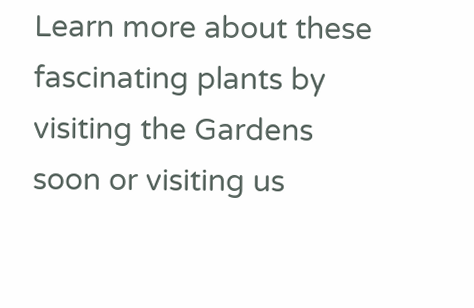Learn more about these fascinating plants by visiting the Gardens soon or visiting us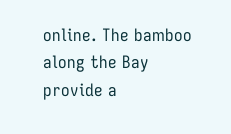online. The bamboo along the Bay provide a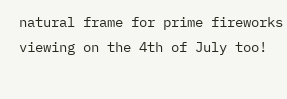natural frame for prime fireworks viewing on the 4th of July too!